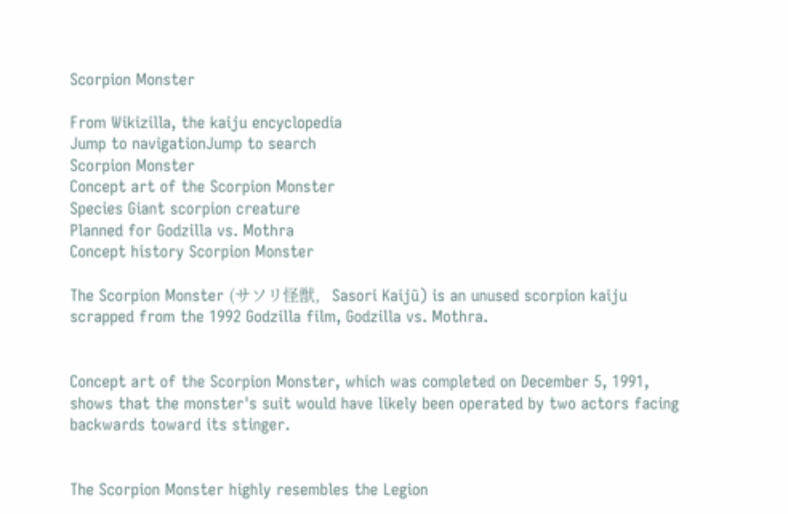Scorpion Monster

From Wikizilla, the kaiju encyclopedia
Jump to navigationJump to search
Scorpion Monster
Concept art of the Scorpion Monster
Species Giant scorpion creature
Planned for Godzilla vs. Mothra
Concept history Scorpion Monster

The Scorpion Monster (サソリ怪獣,   Sasori Kaijū) is an unused scorpion kaiju scrapped from the 1992 Godzilla film, Godzilla vs. Mothra.


Concept art of the Scorpion Monster, which was completed on December 5, 1991, shows that the monster's suit would have likely been operated by two actors facing backwards toward its stinger.


The Scorpion Monster highly resembles the Legion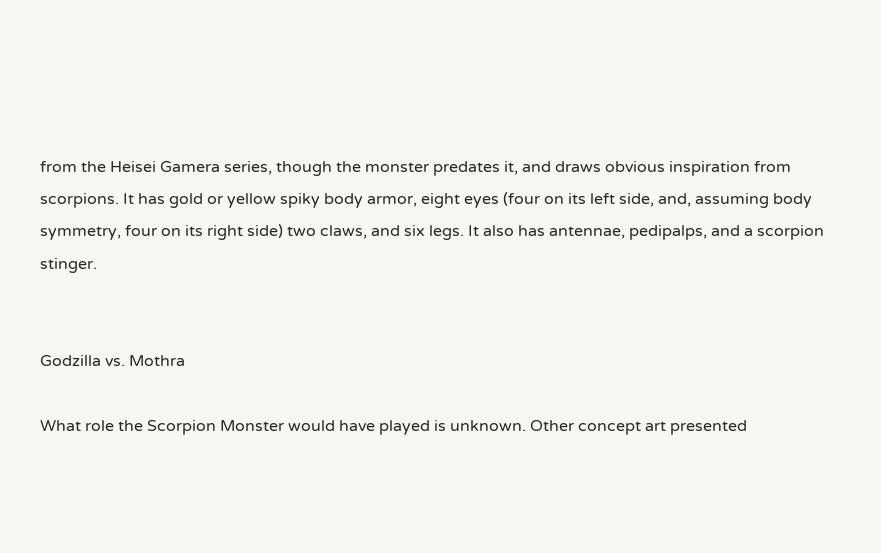from the Heisei Gamera series, though the monster predates it, and draws obvious inspiration from scorpions. It has gold or yellow spiky body armor, eight eyes (four on its left side, and, assuming body symmetry, four on its right side) two claws, and six legs. It also has antennae, pedipalps, and a scorpion stinger.


Godzilla vs. Mothra

What role the Scorpion Monster would have played is unknown. Other concept art presented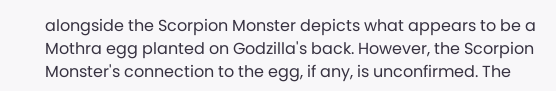alongside the Scorpion Monster depicts what appears to be a Mothra egg planted on Godzilla's back. However, the Scorpion Monster's connection to the egg, if any, is unconfirmed. The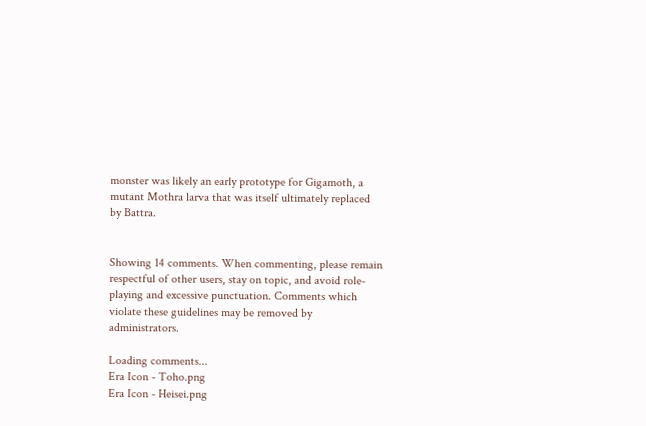monster was likely an early prototype for Gigamoth, a mutant Mothra larva that was itself ultimately replaced by Battra.


Showing 14 comments. When commenting, please remain respectful of other users, stay on topic, and avoid role-playing and excessive punctuation. Comments which violate these guidelines may be removed by administrators.

Loading comments...
Era Icon - Toho.png
Era Icon - Heisei.png